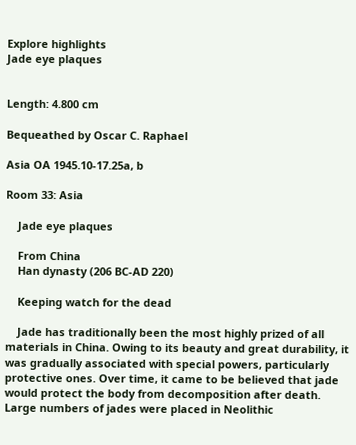Explore highlights
Jade eye plaques


Length: 4.800 cm

Bequeathed by Oscar C. Raphael

Asia OA 1945.10-17.25a, b

Room 33: Asia

    Jade eye plaques

    From China
    Han dynasty (206 BC-AD 220)

    Keeping watch for the dead

    Jade has traditionally been the most highly prized of all materials in China. Owing to its beauty and great durability, it was gradually associated with special powers, particularly protective ones. Over time, it came to be believed that jade would protect the body from decomposition after death. Large numbers of jades were placed in Neolithic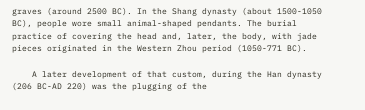graves (around 2500 BC). In the Shang dynasty (about 1500-1050 BC), people wore small animal-shaped pendants. The burial practice of covering the head and, later, the body, with jade pieces originated in the Western Zhou period (1050-771 BC).

    A later development of that custom, during the Han dynasty (206 BC-AD 220) was the plugging of the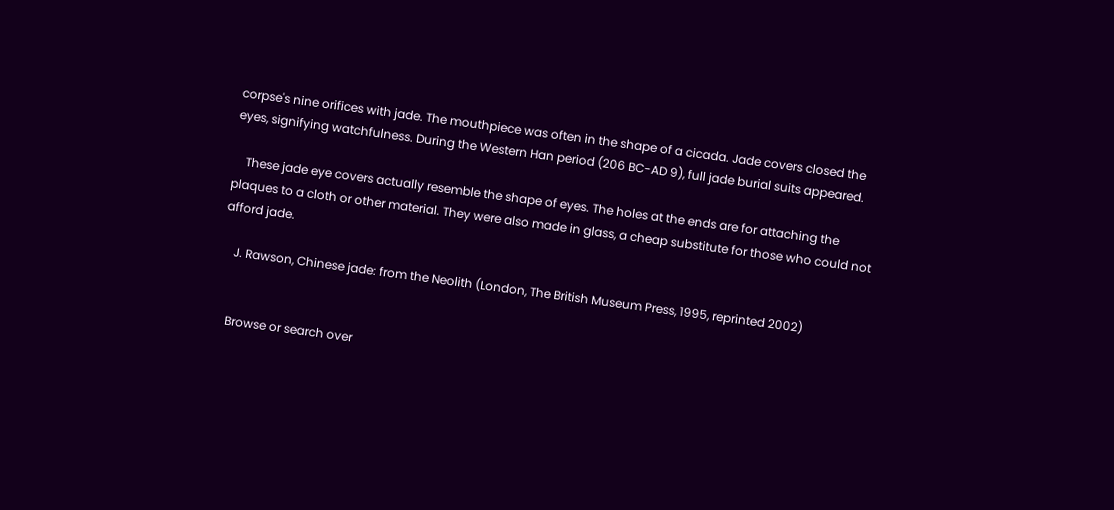corpse's nine orifices with jade. The mouthpiece was often in the shape of a cicada. Jade covers closed the eyes, signifying watchfulness. During the Western Han period (206 BC-AD 9), full jade burial suits appeared.

    These jade eye covers actually resemble the shape of eyes. The holes at the ends are for attaching the plaques to a cloth or other material. They were also made in glass, a cheap substitute for those who could not afford jade.

    J. Rawson, Chinese jade: from the Neolith (London, The British Museum Press, 1995, reprinted 2002)


    Browse or search over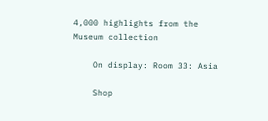4,000 highlights from the Museum collection

    On display: Room 33: Asia

    Shop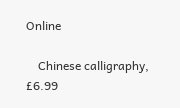Online

    Chinese calligraphy, £6.99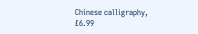Chinese calligraphy, £6.99